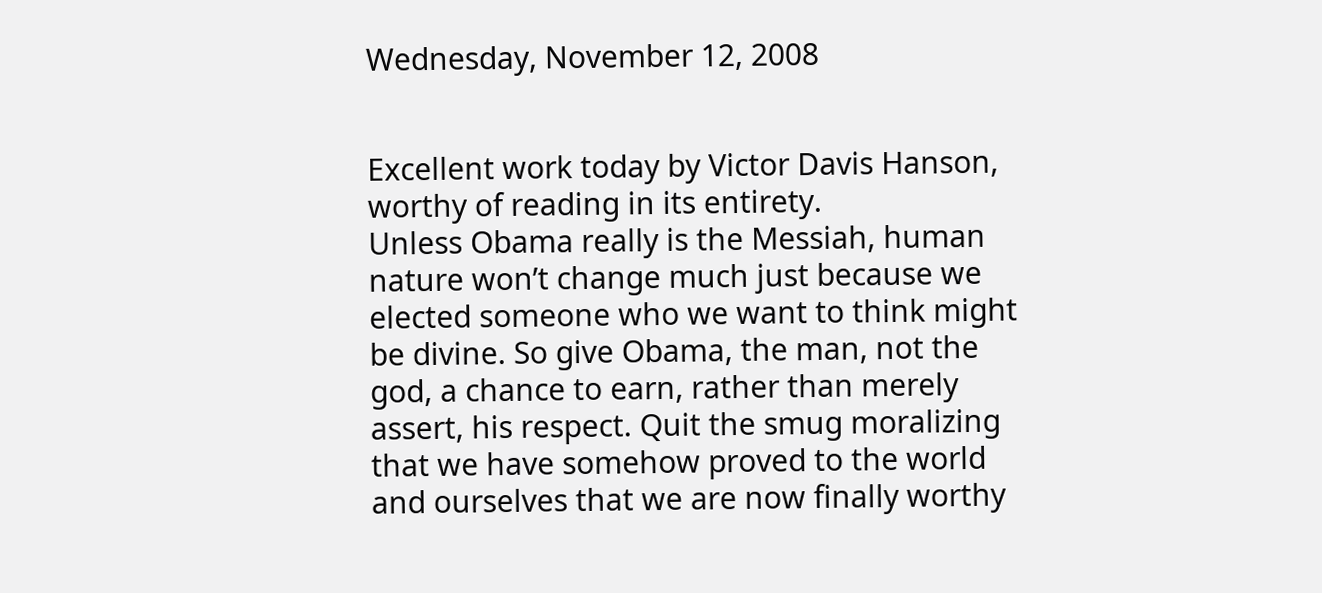Wednesday, November 12, 2008


Excellent work today by Victor Davis Hanson, worthy of reading in its entirety.
Unless Obama really is the Messiah, human nature won’t change much just because we elected someone who we want to think might be divine. So give Obama, the man, not the god, a chance to earn, rather than merely assert, his respect. Quit the smug moralizing that we have somehow proved to the world and ourselves that we are now finally worthy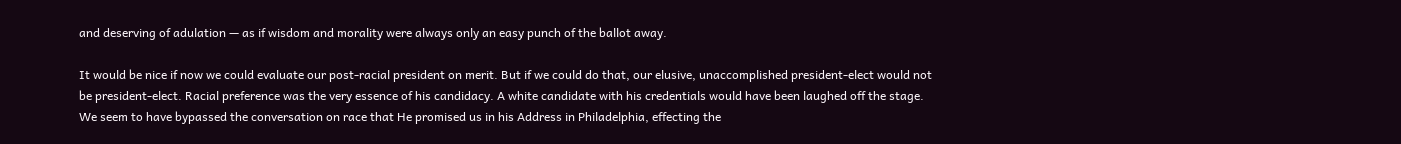and deserving of adulation — as if wisdom and morality were always only an easy punch of the ballot away.

It would be nice if now we could evaluate our post-racial president on merit. But if we could do that, our elusive, unaccomplished president-elect would not be president-elect. Racial preference was the very essence of his candidacy. A white candidate with his credentials would have been laughed off the stage. We seem to have bypassed the conversation on race that He promised us in his Address in Philadelphia, effecting the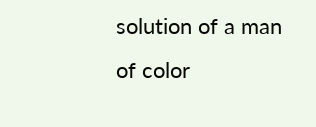solution of a man of color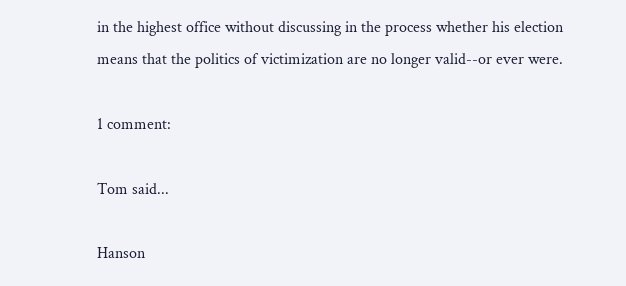in the highest office without discussing in the process whether his election means that the politics of victimization are no longer valid--or ever were.

1 comment:

Tom said...

Hanson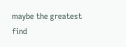maybe the greatest find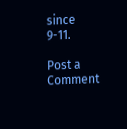since 9-11.

Post a Comment